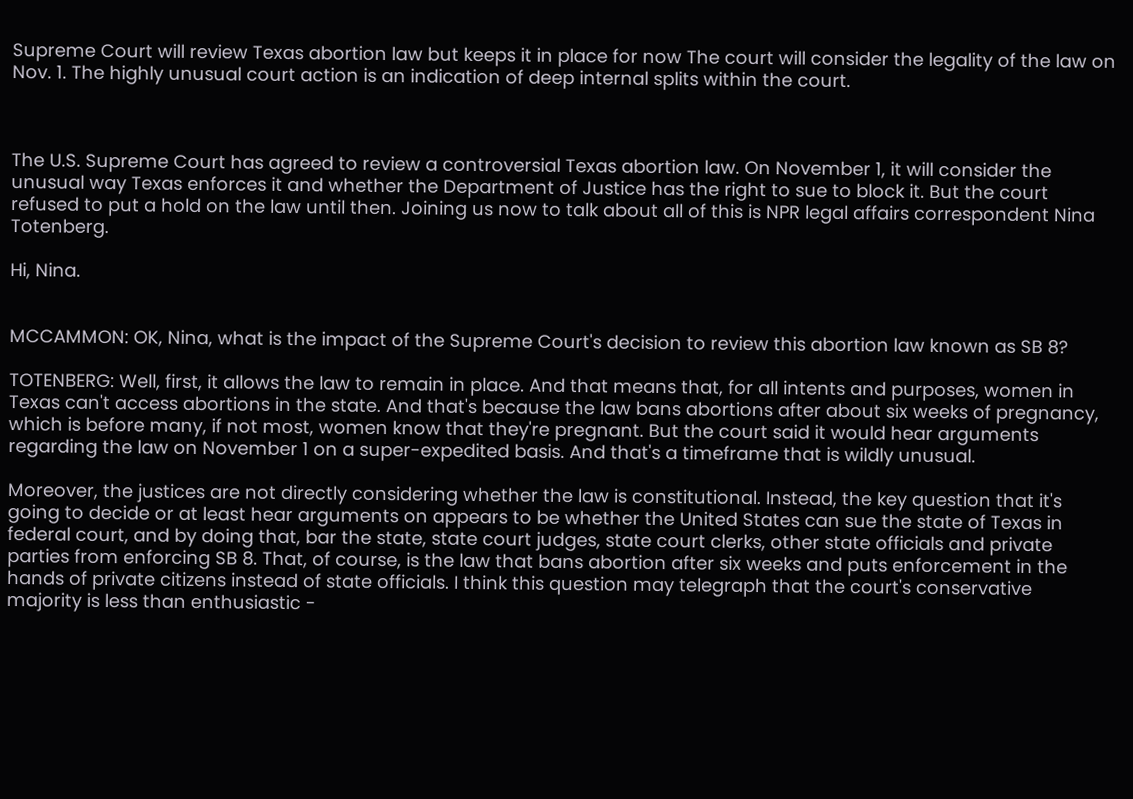Supreme Court will review Texas abortion law but keeps it in place for now The court will consider the legality of the law on Nov. 1. The highly unusual court action is an indication of deep internal splits within the court.



The U.S. Supreme Court has agreed to review a controversial Texas abortion law. On November 1, it will consider the unusual way Texas enforces it and whether the Department of Justice has the right to sue to block it. But the court refused to put a hold on the law until then. Joining us now to talk about all of this is NPR legal affairs correspondent Nina Totenberg.

Hi, Nina.


MCCAMMON: OK, Nina, what is the impact of the Supreme Court's decision to review this abortion law known as SB 8?

TOTENBERG: Well, first, it allows the law to remain in place. And that means that, for all intents and purposes, women in Texas can't access abortions in the state. And that's because the law bans abortions after about six weeks of pregnancy, which is before many, if not most, women know that they're pregnant. But the court said it would hear arguments regarding the law on November 1 on a super-expedited basis. And that's a timeframe that is wildly unusual.

Moreover, the justices are not directly considering whether the law is constitutional. Instead, the key question that it's going to decide or at least hear arguments on appears to be whether the United States can sue the state of Texas in federal court, and by doing that, bar the state, state court judges, state court clerks, other state officials and private parties from enforcing SB 8. That, of course, is the law that bans abortion after six weeks and puts enforcement in the hands of private citizens instead of state officials. I think this question may telegraph that the court's conservative majority is less than enthusiastic -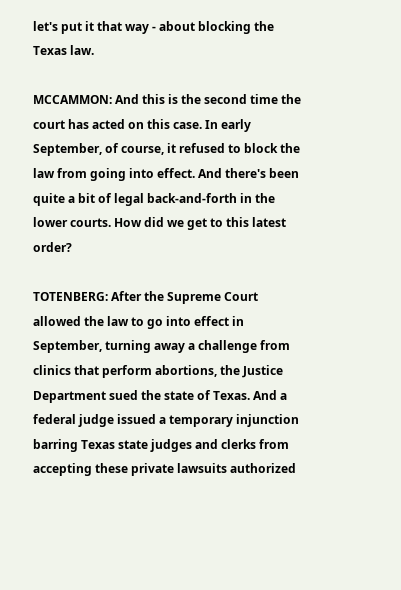let's put it that way - about blocking the Texas law.

MCCAMMON: And this is the second time the court has acted on this case. In early September, of course, it refused to block the law from going into effect. And there's been quite a bit of legal back-and-forth in the lower courts. How did we get to this latest order?

TOTENBERG: After the Supreme Court allowed the law to go into effect in September, turning away a challenge from clinics that perform abortions, the Justice Department sued the state of Texas. And a federal judge issued a temporary injunction barring Texas state judges and clerks from accepting these private lawsuits authorized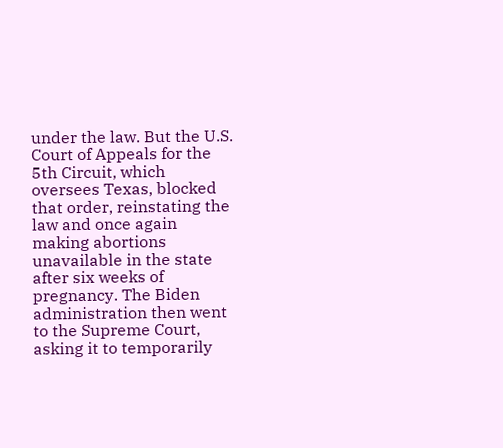under the law. But the U.S. Court of Appeals for the 5th Circuit, which oversees Texas, blocked that order, reinstating the law and once again making abortions unavailable in the state after six weeks of pregnancy. The Biden administration then went to the Supreme Court, asking it to temporarily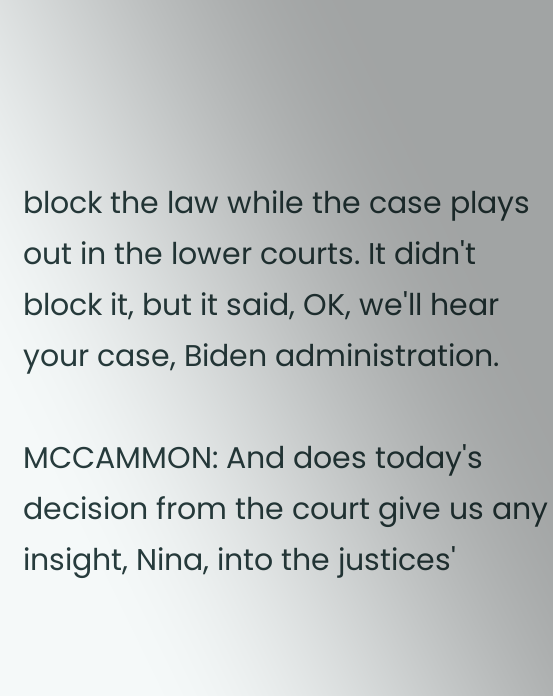block the law while the case plays out in the lower courts. It didn't block it, but it said, OK, we'll hear your case, Biden administration.

MCCAMMON: And does today's decision from the court give us any insight, Nina, into the justices'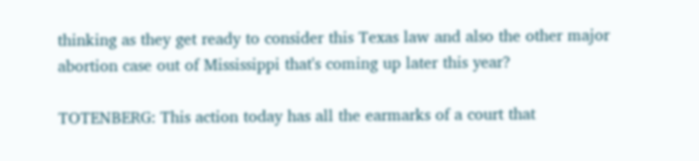thinking as they get ready to consider this Texas law and also the other major abortion case out of Mississippi that's coming up later this year?

TOTENBERG: This action today has all the earmarks of a court that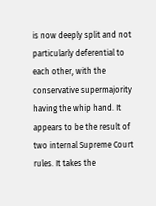is now deeply split and not particularly deferential to each other, with the conservative supermajority having the whip hand. It appears to be the result of two internal Supreme Court rules. It takes the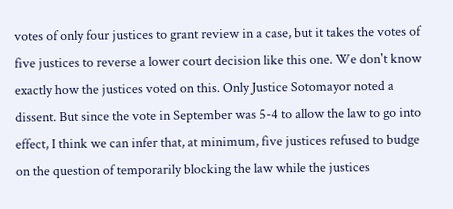votes of only four justices to grant review in a case, but it takes the votes of five justices to reverse a lower court decision like this one. We don't know exactly how the justices voted on this. Only Justice Sotomayor noted a dissent. But since the vote in September was 5-4 to allow the law to go into effect, I think we can infer that, at minimum, five justices refused to budge on the question of temporarily blocking the law while the justices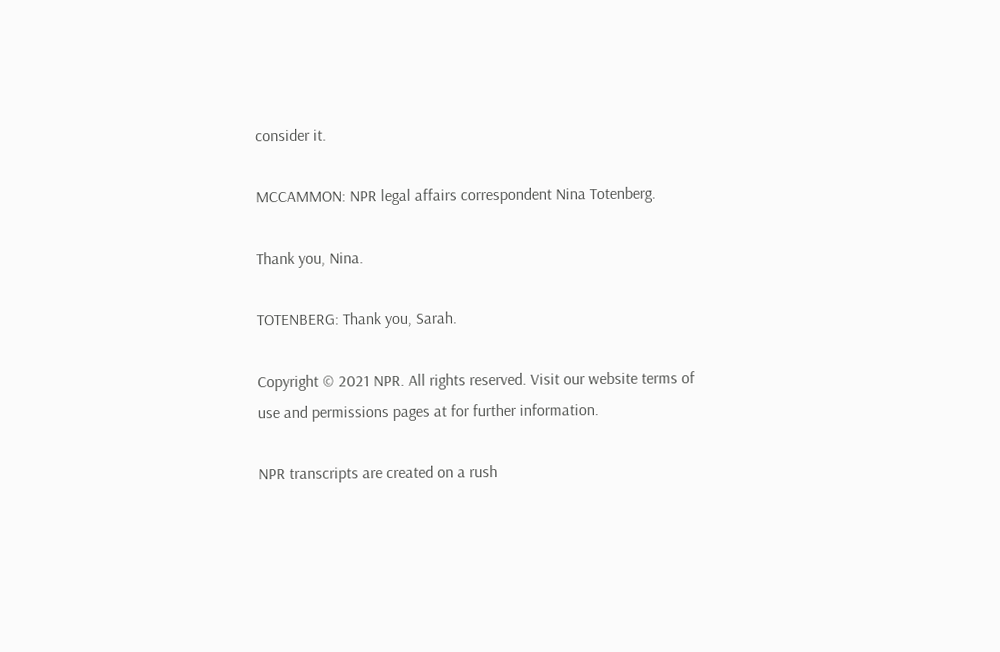consider it.

MCCAMMON: NPR legal affairs correspondent Nina Totenberg.

Thank you, Nina.

TOTENBERG: Thank you, Sarah.

Copyright © 2021 NPR. All rights reserved. Visit our website terms of use and permissions pages at for further information.

NPR transcripts are created on a rush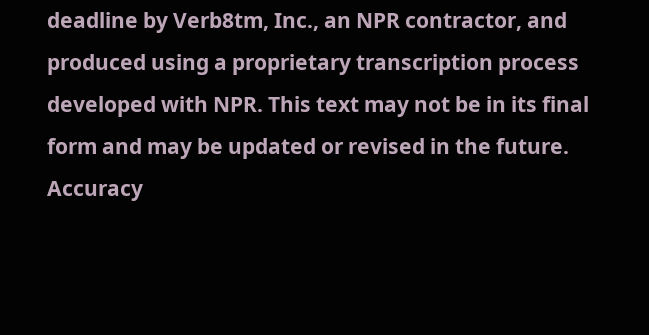deadline by Verb8tm, Inc., an NPR contractor, and produced using a proprietary transcription process developed with NPR. This text may not be in its final form and may be updated or revised in the future. Accuracy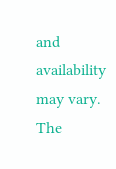and availability may vary. The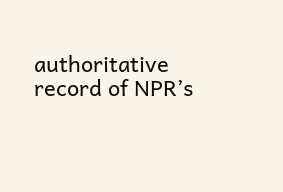authoritative record of NPR’s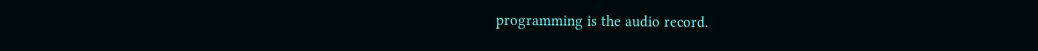programming is the audio record.